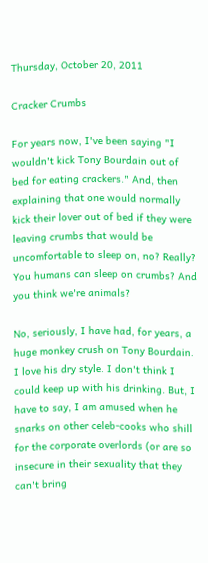Thursday, October 20, 2011

Cracker Crumbs

For years now, I've been saying "I wouldn't kick Tony Bourdain out of bed for eating crackers." And, then explaining that one would normally kick their lover out of bed if they were leaving crumbs that would be uncomfortable to sleep on, no? Really? You humans can sleep on crumbs? And you think we're animals?

No, seriously, I have had, for years, a huge monkey crush on Tony Bourdain. I love his dry style. I don't think I could keep up with his drinking. But, I have to say, I am amused when he snarks on other celeb-cooks who shill for the corporate overlords (or are so insecure in their sexuality that they can't bring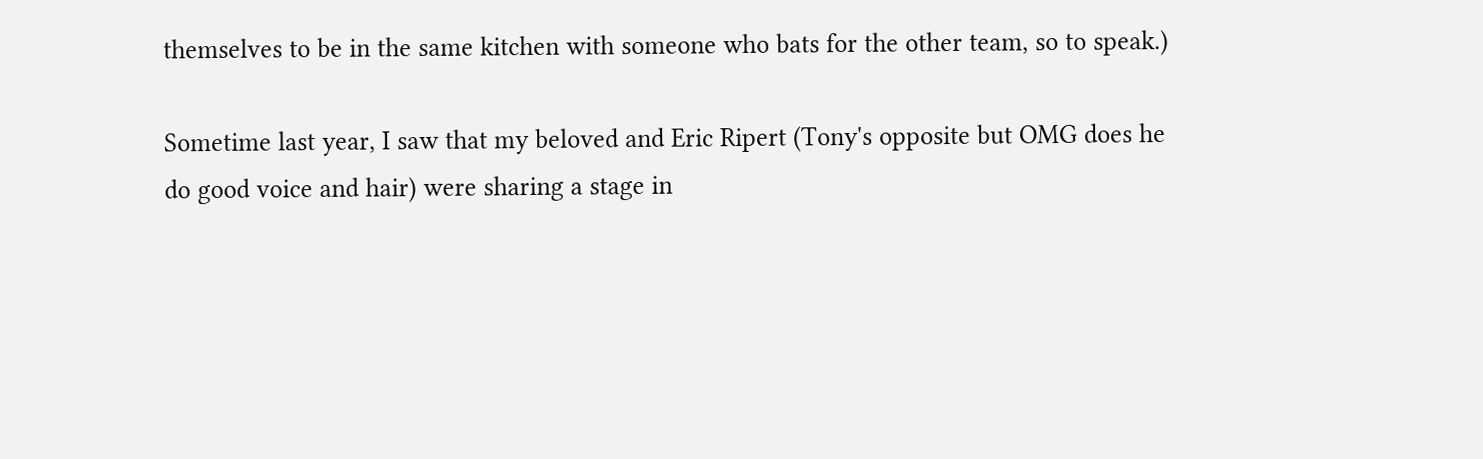themselves to be in the same kitchen with someone who bats for the other team, so to speak.)

Sometime last year, I saw that my beloved and Eric Ripert (Tony's opposite but OMG does he do good voice and hair) were sharing a stage in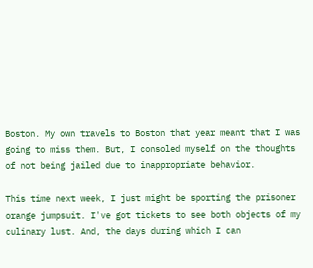Boston. My own travels to Boston that year meant that I was going to miss them. But, I consoled myself on the thoughts of not being jailed due to inappropriate behavior.

This time next week, I just might be sporting the prisoner orange jumpsuit. I've got tickets to see both objects of my culinary lust. And, the days during which I can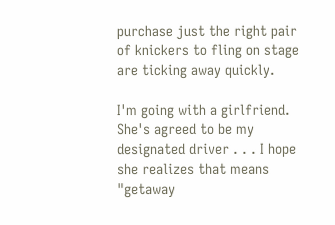purchase just the right pair of knickers to fling on stage are ticking away quickly.

I'm going with a girlfriend. She's agreed to be my designated driver . . . I hope she realizes that means "getaway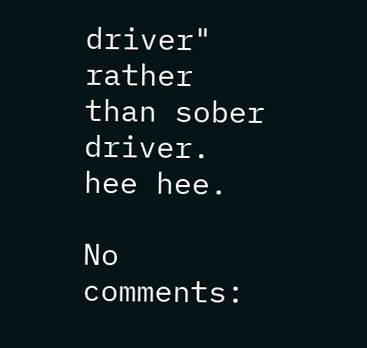driver" rather than sober driver. hee hee.

No comments: